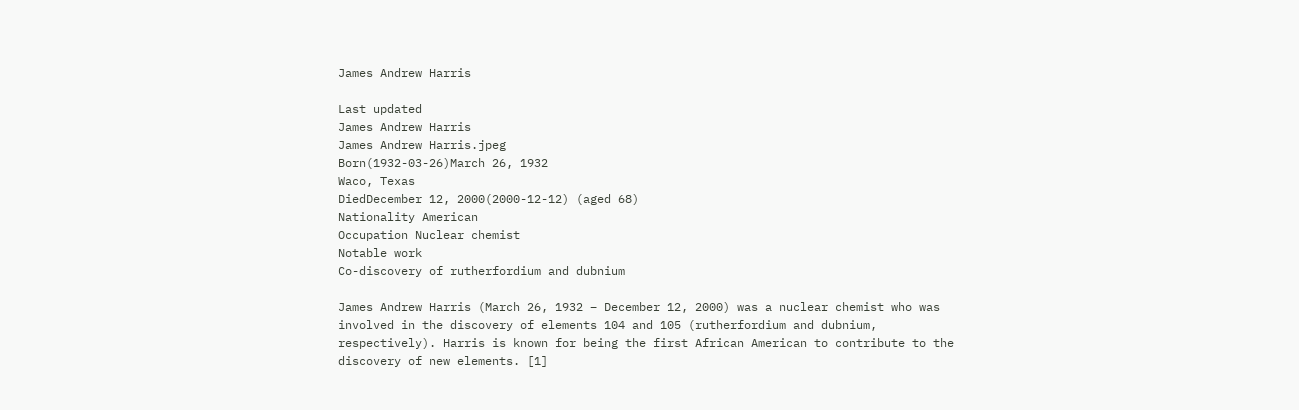James Andrew Harris

Last updated
James Andrew Harris
James Andrew Harris.jpeg
Born(1932-03-26)March 26, 1932
Waco, Texas
DiedDecember 12, 2000(2000-12-12) (aged 68)
Nationality American
Occupation Nuclear chemist
Notable work
Co-discovery of rutherfordium and dubnium

James Andrew Harris (March 26, 1932 – December 12, 2000) was a nuclear chemist who was involved in the discovery of elements 104 and 105 (rutherfordium and dubnium, respectively). Harris is known for being the first African American to contribute to the discovery of new elements. [1]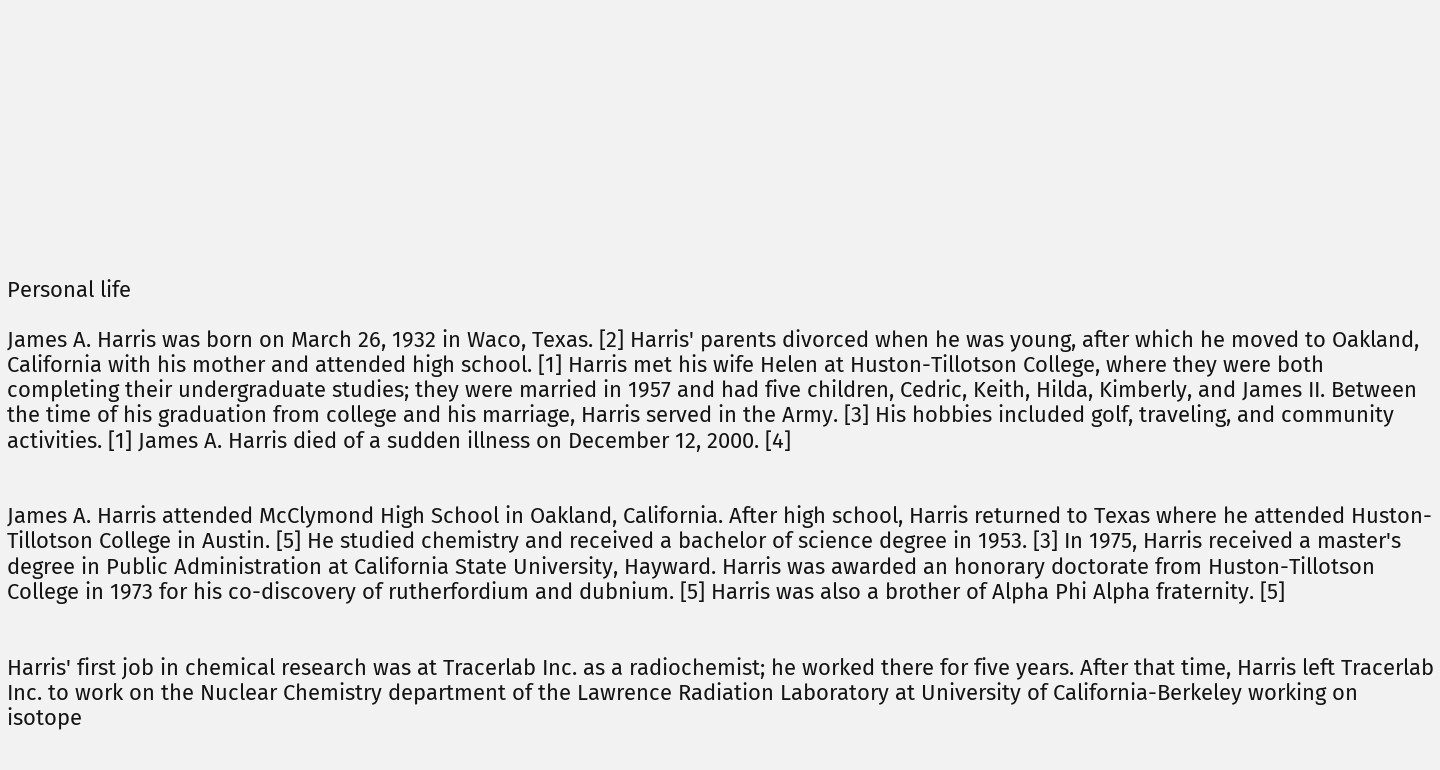Personal life

James A. Harris was born on March 26, 1932 in Waco, Texas. [2] Harris' parents divorced when he was young, after which he moved to Oakland, California with his mother and attended high school. [1] Harris met his wife Helen at Huston-Tillotson College, where they were both completing their undergraduate studies; they were married in 1957 and had five children, Cedric, Keith, Hilda, Kimberly, and James II. Between the time of his graduation from college and his marriage, Harris served in the Army. [3] His hobbies included golf, traveling, and community activities. [1] James A. Harris died of a sudden illness on December 12, 2000. [4]


James A. Harris attended McClymond High School in Oakland, California. After high school, Harris returned to Texas where he attended Huston-Tillotson College in Austin. [5] He studied chemistry and received a bachelor of science degree in 1953. [3] In 1975, Harris received a master's degree in Public Administration at California State University, Hayward. Harris was awarded an honorary doctorate from Huston-Tillotson College in 1973 for his co-discovery of rutherfordium and dubnium. [5] Harris was also a brother of Alpha Phi Alpha fraternity. [5]


Harris' first job in chemical research was at Tracerlab Inc. as a radiochemist; he worked there for five years. After that time, Harris left Tracerlab Inc. to work on the Nuclear Chemistry department of the Lawrence Radiation Laboratory at University of California-Berkeley working on isotope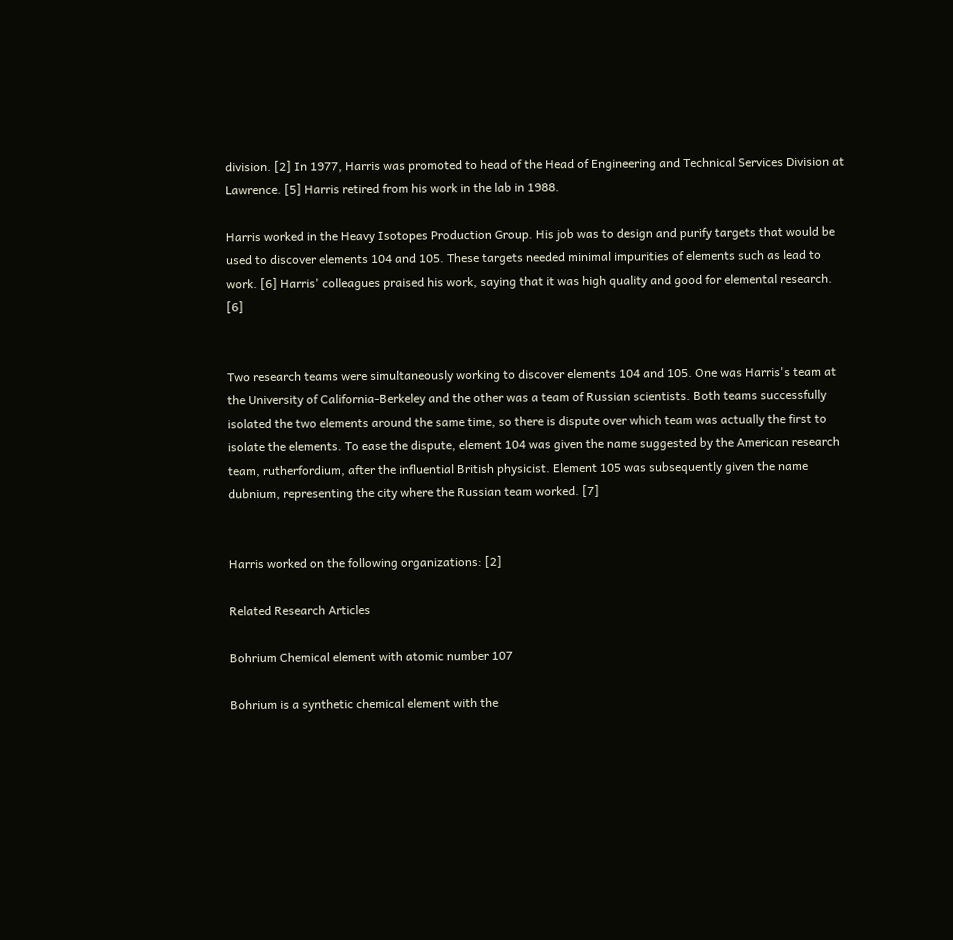division. [2] In 1977, Harris was promoted to head of the Head of Engineering and Technical Services Division at Lawrence. [5] Harris retired from his work in the lab in 1988.

Harris worked in the Heavy Isotopes Production Group. His job was to design and purify targets that would be used to discover elements 104 and 105. These targets needed minimal impurities of elements such as lead to work. [6] Harris' colleagues praised his work, saying that it was high quality and good for elemental research. [6]


Two research teams were simultaneously working to discover elements 104 and 105. One was Harris's team at the University of California-Berkeley and the other was a team of Russian scientists. Both teams successfully isolated the two elements around the same time, so there is dispute over which team was actually the first to isolate the elements. To ease the dispute, element 104 was given the name suggested by the American research team, rutherfordium, after the influential British physicist. Element 105 was subsequently given the name dubnium, representing the city where the Russian team worked. [7]


Harris worked on the following organizations: [2]

Related Research Articles

Bohrium Chemical element with atomic number 107

Bohrium is a synthetic chemical element with the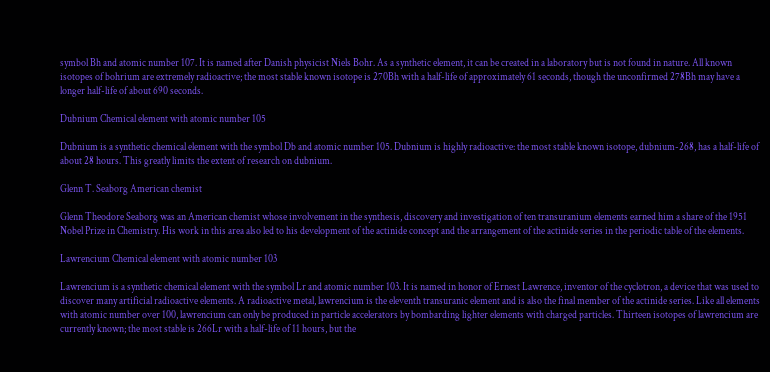symbol Bh and atomic number 107. It is named after Danish physicist Niels Bohr. As a synthetic element, it can be created in a laboratory but is not found in nature. All known isotopes of bohrium are extremely radioactive; the most stable known isotope is 270Bh with a half-life of approximately 61 seconds, though the unconfirmed 278Bh may have a longer half-life of about 690 seconds.

Dubnium Chemical element with atomic number 105

Dubnium is a synthetic chemical element with the symbol Db and atomic number 105. Dubnium is highly radioactive: the most stable known isotope, dubnium-268, has a half-life of about 28 hours. This greatly limits the extent of research on dubnium.

Glenn T. Seaborg American chemist

Glenn Theodore Seaborg was an American chemist whose involvement in the synthesis, discovery and investigation of ten transuranium elements earned him a share of the 1951 Nobel Prize in Chemistry. His work in this area also led to his development of the actinide concept and the arrangement of the actinide series in the periodic table of the elements.

Lawrencium Chemical element with atomic number 103

Lawrencium is a synthetic chemical element with the symbol Lr and atomic number 103. It is named in honor of Ernest Lawrence, inventor of the cyclotron, a device that was used to discover many artificial radioactive elements. A radioactive metal, lawrencium is the eleventh transuranic element and is also the final member of the actinide series. Like all elements with atomic number over 100, lawrencium can only be produced in particle accelerators by bombarding lighter elements with charged particles. Thirteen isotopes of lawrencium are currently known; the most stable is 266Lr with a half-life of 11 hours, but the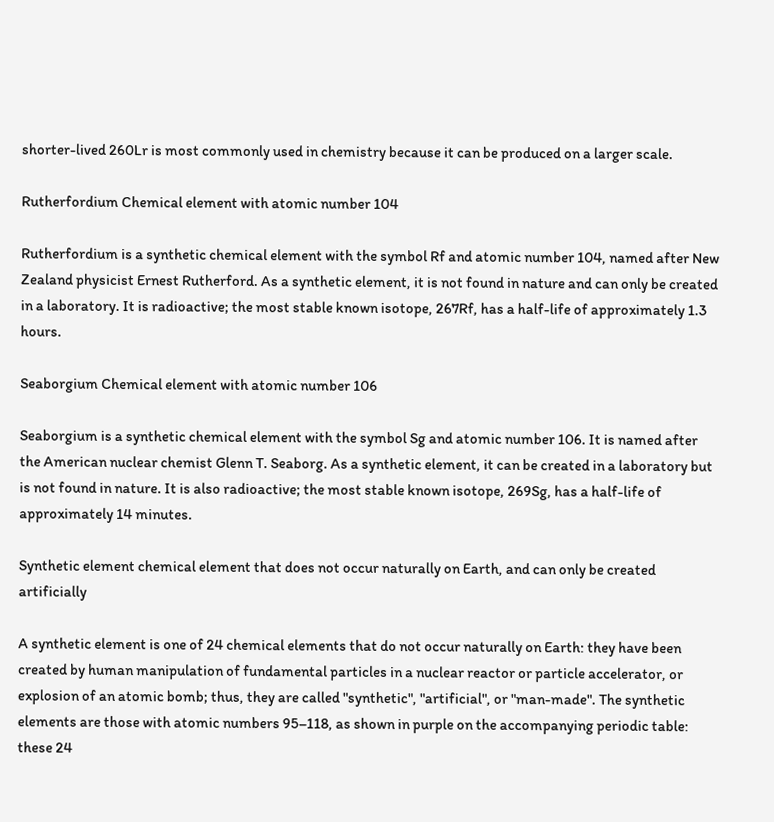shorter-lived 260Lr is most commonly used in chemistry because it can be produced on a larger scale.

Rutherfordium Chemical element with atomic number 104

Rutherfordium is a synthetic chemical element with the symbol Rf and atomic number 104, named after New Zealand physicist Ernest Rutherford. As a synthetic element, it is not found in nature and can only be created in a laboratory. It is radioactive; the most stable known isotope, 267Rf, has a half-life of approximately 1.3 hours.

Seaborgium Chemical element with atomic number 106

Seaborgium is a synthetic chemical element with the symbol Sg and atomic number 106. It is named after the American nuclear chemist Glenn T. Seaborg. As a synthetic element, it can be created in a laboratory but is not found in nature. It is also radioactive; the most stable known isotope, 269Sg, has a half-life of approximately 14 minutes.

Synthetic element chemical element that does not occur naturally on Earth, and can only be created artificially

A synthetic element is one of 24 chemical elements that do not occur naturally on Earth: they have been created by human manipulation of fundamental particles in a nuclear reactor or particle accelerator, or explosion of an atomic bomb; thus, they are called "synthetic", "artificial", or "man-made". The synthetic elements are those with atomic numbers 95–118, as shown in purple on the accompanying periodic table: these 24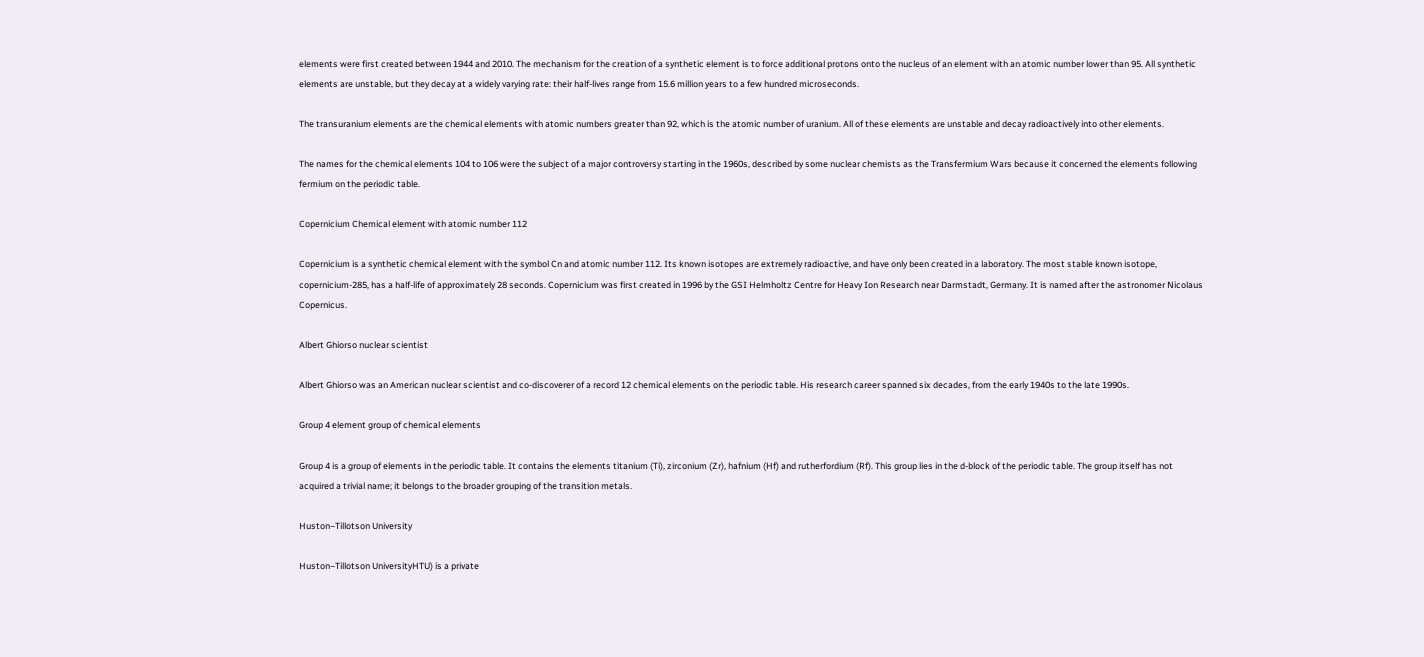elements were first created between 1944 and 2010. The mechanism for the creation of a synthetic element is to force additional protons onto the nucleus of an element with an atomic number lower than 95. All synthetic elements are unstable, but they decay at a widely varying rate: their half-lives range from 15.6 million years to a few hundred microseconds.

The transuranium elements are the chemical elements with atomic numbers greater than 92, which is the atomic number of uranium. All of these elements are unstable and decay radioactively into other elements.

The names for the chemical elements 104 to 106 were the subject of a major controversy starting in the 1960s, described by some nuclear chemists as the Transfermium Wars because it concerned the elements following fermium on the periodic table.

Copernicium Chemical element with atomic number 112

Copernicium is a synthetic chemical element with the symbol Cn and atomic number 112. Its known isotopes are extremely radioactive, and have only been created in a laboratory. The most stable known isotope, copernicium-285, has a half-life of approximately 28 seconds. Copernicium was first created in 1996 by the GSI Helmholtz Centre for Heavy Ion Research near Darmstadt, Germany. It is named after the astronomer Nicolaus Copernicus.

Albert Ghiorso nuclear scientist

Albert Ghiorso was an American nuclear scientist and co-discoverer of a record 12 chemical elements on the periodic table. His research career spanned six decades, from the early 1940s to the late 1990s.

Group 4 element group of chemical elements

Group 4 is a group of elements in the periodic table. It contains the elements titanium (Ti), zirconium (Zr), hafnium (Hf) and rutherfordium (Rf). This group lies in the d-block of the periodic table. The group itself has not acquired a trivial name; it belongs to the broader grouping of the transition metals.

Huston–Tillotson University

Huston–Tillotson UniversityHTU) is a private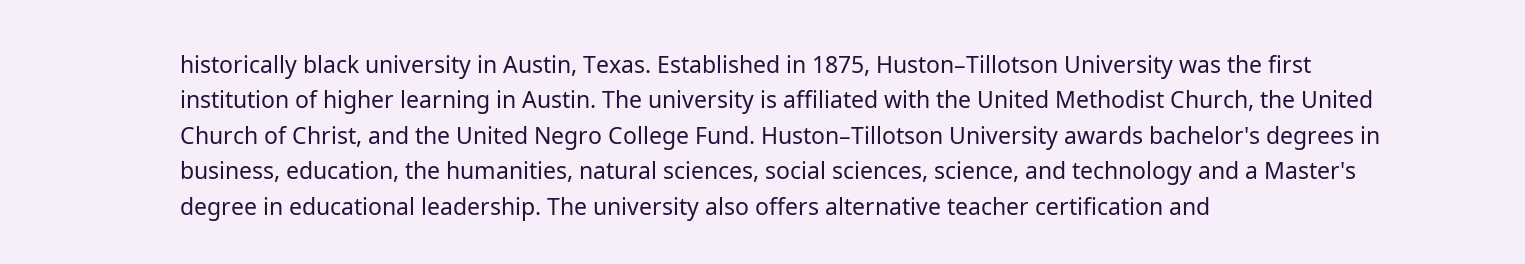historically black university in Austin, Texas. Established in 1875, Huston–Tillotson University was the first institution of higher learning in Austin. The university is affiliated with the United Methodist Church, the United Church of Christ, and the United Negro College Fund. Huston–Tillotson University awards bachelor's degrees in business, education, the humanities, natural sciences, social sciences, science, and technology and a Master's degree in educational leadership. The university also offers alternative teacher certification and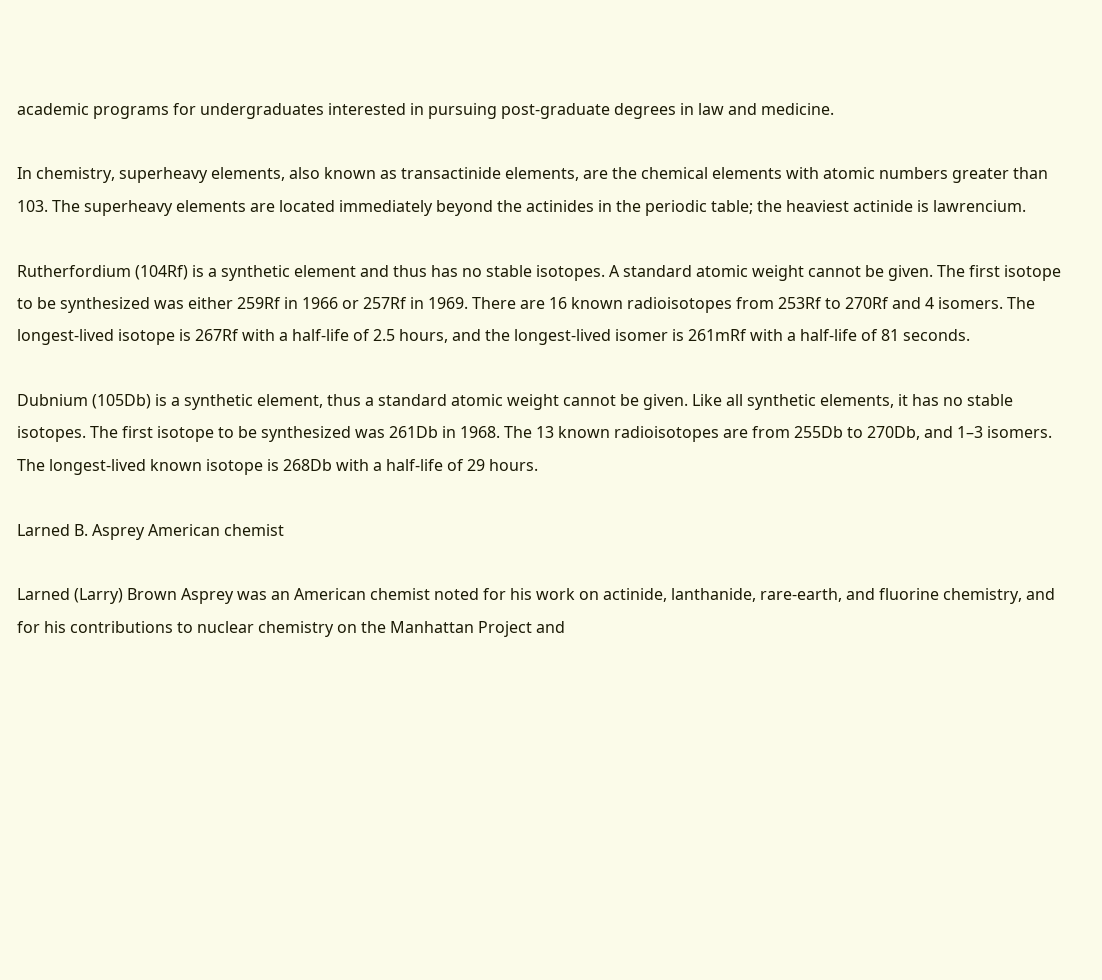academic programs for undergraduates interested in pursuing post-graduate degrees in law and medicine.

In chemistry, superheavy elements, also known as transactinide elements, are the chemical elements with atomic numbers greater than 103. The superheavy elements are located immediately beyond the actinides in the periodic table; the heaviest actinide is lawrencium.

Rutherfordium (104Rf) is a synthetic element and thus has no stable isotopes. A standard atomic weight cannot be given. The first isotope to be synthesized was either 259Rf in 1966 or 257Rf in 1969. There are 16 known radioisotopes from 253Rf to 270Rf and 4 isomers. The longest-lived isotope is 267Rf with a half-life of 2.5 hours, and the longest-lived isomer is 261mRf with a half-life of 81 seconds.

Dubnium (105Db) is a synthetic element, thus a standard atomic weight cannot be given. Like all synthetic elements, it has no stable isotopes. The first isotope to be synthesized was 261Db in 1968. The 13 known radioisotopes are from 255Db to 270Db, and 1–3 isomers. The longest-lived known isotope is 268Db with a half-life of 29 hours.

Larned B. Asprey American chemist

Larned (Larry) Brown Asprey was an American chemist noted for his work on actinide, lanthanide, rare-earth, and fluorine chemistry, and for his contributions to nuclear chemistry on the Manhattan Project and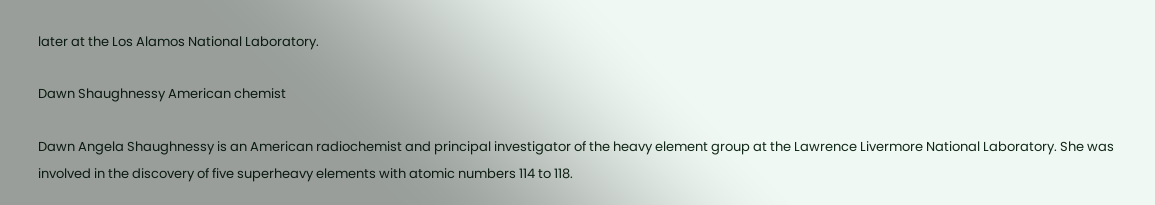later at the Los Alamos National Laboratory.

Dawn Shaughnessy American chemist

Dawn Angela Shaughnessy is an American radiochemist and principal investigator of the heavy element group at the Lawrence Livermore National Laboratory. She was involved in the discovery of five superheavy elements with atomic numbers 114 to 118.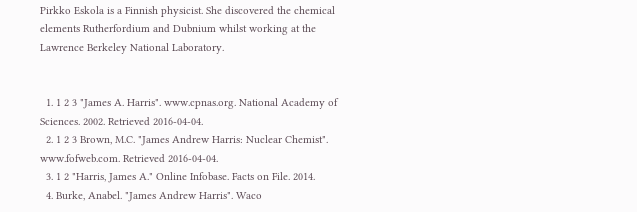Pirkko Eskola is a Finnish physicist. She discovered the chemical elements Rutherfordium and Dubnium whilst working at the Lawrence Berkeley National Laboratory.


  1. 1 2 3 "James A. Harris". www.cpnas.org. National Academy of Sciences. 2002. Retrieved 2016-04-04.
  2. 1 2 3 Brown, M.C. "James Andrew Harris: Nuclear Chemist". www.fofweb.com. Retrieved 2016-04-04.
  3. 1 2 "Harris, James A." Online Infobase. Facts on File. 2014.
  4. Burke, Anabel. "James Andrew Harris". Waco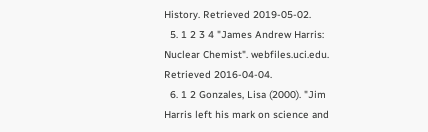History. Retrieved 2019-05-02.
  5. 1 2 3 4 "James Andrew Harris: Nuclear Chemist". webfiles.uci.edu. Retrieved 2016-04-04.
  6. 1 2 Gonzales, Lisa (2000). "Jim Harris left his mark on science and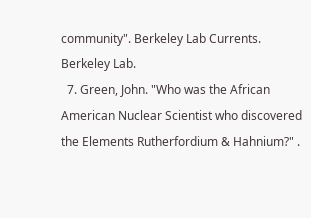community". Berkeley Lab Currents. Berkeley Lab.
  7. Green, John. "Who was the African American Nuclear Scientist who discovered the Elements Rutherfordium & Hahnium?" .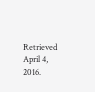Retrieved April 4, 2016.